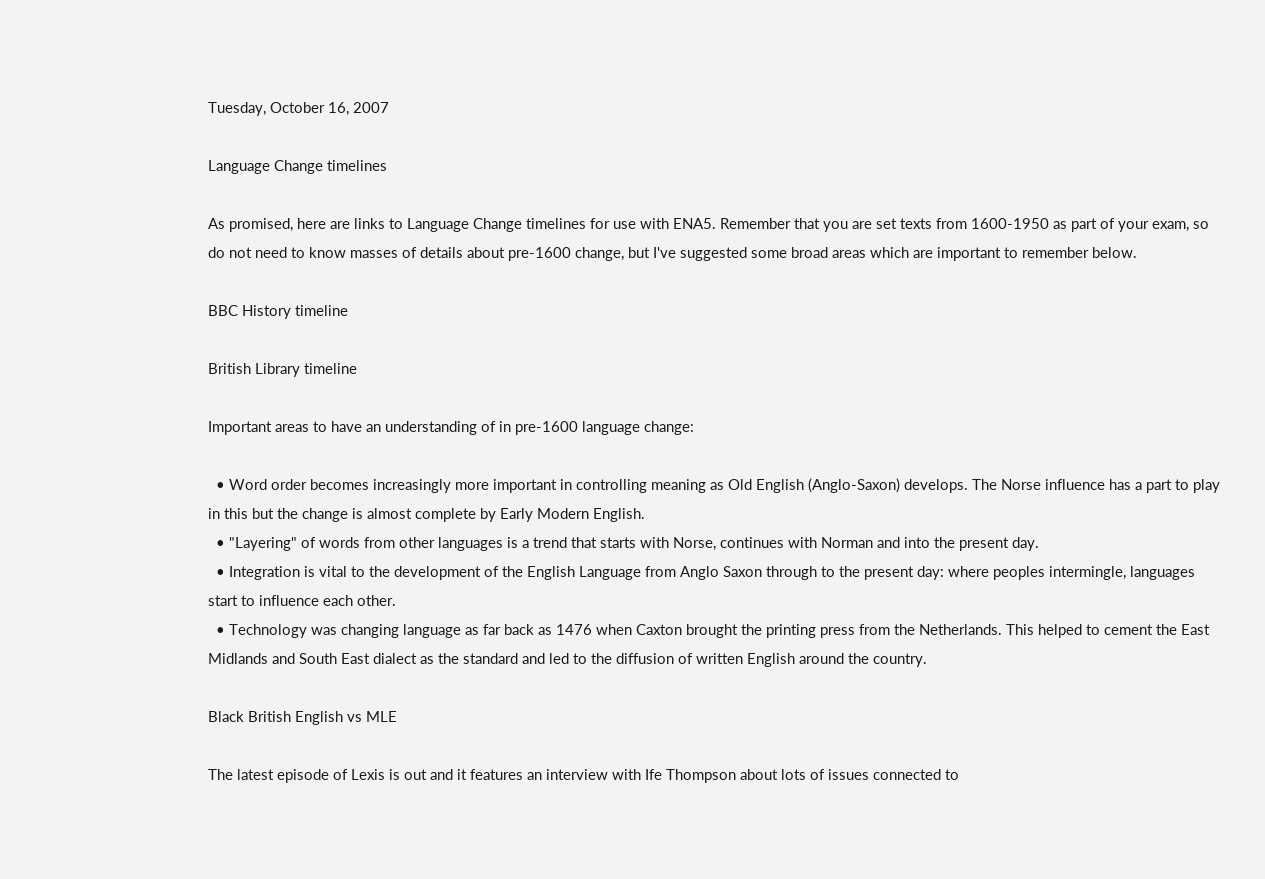Tuesday, October 16, 2007

Language Change timelines

As promised, here are links to Language Change timelines for use with ENA5. Remember that you are set texts from 1600-1950 as part of your exam, so do not need to know masses of details about pre-1600 change, but I've suggested some broad areas which are important to remember below.

BBC History timeline

British Library timeline

Important areas to have an understanding of in pre-1600 language change:

  • Word order becomes increasingly more important in controlling meaning as Old English (Anglo-Saxon) develops. The Norse influence has a part to play in this but the change is almost complete by Early Modern English.
  • "Layering" of words from other languages is a trend that starts with Norse, continues with Norman and into the present day.
  • Integration is vital to the development of the English Language from Anglo Saxon through to the present day: where peoples intermingle, languages start to influence each other.
  • Technology was changing language as far back as 1476 when Caxton brought the printing press from the Netherlands. This helped to cement the East Midlands and South East dialect as the standard and led to the diffusion of written English around the country.

Black British English vs MLE

The latest episode of Lexis is out and it features an interview with Ife Thompson about lots of issues connected to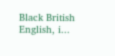Black British English, i...